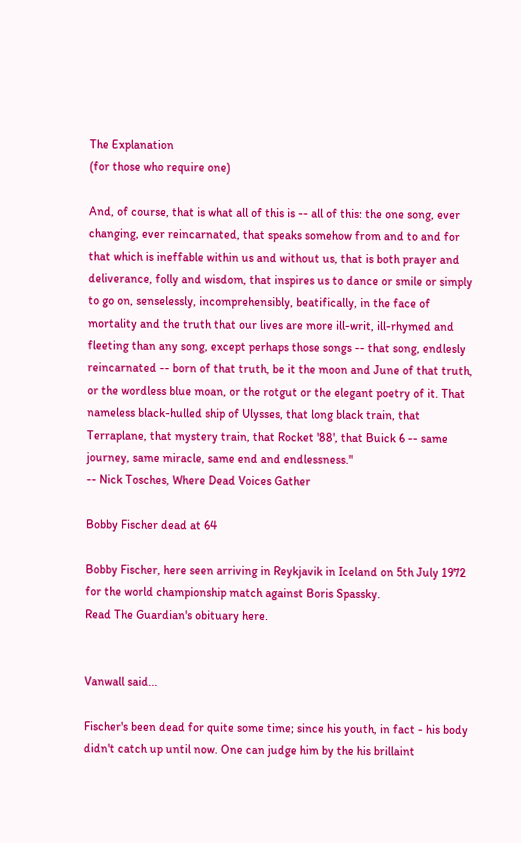The Explanation
(for those who require one)

And, of course, that is what all of this is -- all of this: the one song, ever changing, ever reincarnated, that speaks somehow from and to and for that which is ineffable within us and without us, that is both prayer and deliverance, folly and wisdom, that inspires us to dance or smile or simply to go on, senselessly, incomprehensibly, beatifically, in the face of mortality and the truth that our lives are more ill-writ, ill-rhymed and fleeting than any song, except perhaps those songs -- that song, endlesly reincarnated -- born of that truth, be it the moon and June of that truth, or the wordless blue moan, or the rotgut or the elegant poetry of it. That nameless black-hulled ship of Ulysses, that long black train, that Terraplane, that mystery train, that Rocket '88', that Buick 6 -- same journey, same miracle, same end and endlessness."
-- Nick Tosches, Where Dead Voices Gather

Bobby Fischer dead at 64

Bobby Fischer, here seen arriving in Reykjavik in Iceland on 5th July 1972 for the world championship match against Boris Spassky.
Read The Guardian's obituary here.


Vanwall said...

Fischer's been dead for quite some time; since his youth, in fact - his body didn't catch up until now. One can judge him by the his brillaint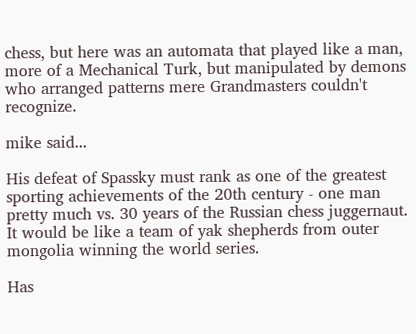chess, but here was an automata that played like a man, more of a Mechanical Turk, but manipulated by demons who arranged patterns mere Grandmasters couldn't recognize.

mike said...

His defeat of Spassky must rank as one of the greatest sporting achievements of the 20th century - one man pretty much vs. 30 years of the Russian chess juggernaut. It would be like a team of yak shepherds from outer mongolia winning the world series.

Has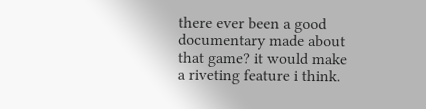there ever been a good documentary made about that game? it would make a riveting feature i think.